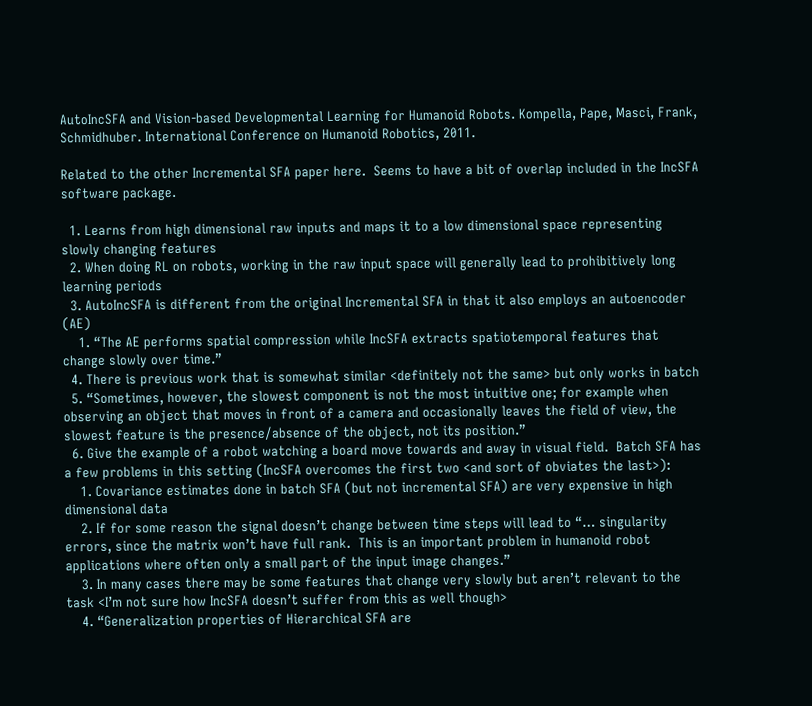AutoIncSFA and Vision-based Developmental Learning for Humanoid Robots. Kompella, Pape, Masci, Frank, Schmidhuber. International Conference on Humanoid Robotics, 2011.

Related to the other Incremental SFA paper here.  Seems to have a bit of overlap included in the IncSFA software package.

  1. Learns from high dimensional raw inputs and maps it to a low dimensional space representing slowly changing features
  2. When doing RL on robots, working in the raw input space will generally lead to prohibitively long learning periods
  3. AutoIncSFA is different from the original Incremental SFA in that it also employs an autoencoder (AE)
    1. “The AE performs spatial compression while IncSFA extracts spatiotemporal features that change slowly over time.”
  4. There is previous work that is somewhat similar <definitely not the same> but only works in batch
  5. “Sometimes, however, the slowest component is not the most intuitive one; for example when observing an object that moves in front of a camera and occasionally leaves the field of view, the slowest feature is the presence/absence of the object, not its position.”
  6. Give the example of a robot watching a board move towards and away in visual field.  Batch SFA has a few problems in this setting (IncSFA overcomes the first two <and sort of obviates the last>):
    1. Covariance estimates done in batch SFA (but not incremental SFA) are very expensive in high dimensional data
    2. If for some reason the signal doesn’t change between time steps will lead to “… singularity errors, since the matrix won’t have full rank.  This is an important problem in humanoid robot applications where often only a small part of the input image changes.”
    3. In many cases there may be some features that change very slowly but aren’t relevant to the task <I’m not sure how IncSFA doesn’t suffer from this as well though>
    4. “Generalization properties of Hierarchical SFA are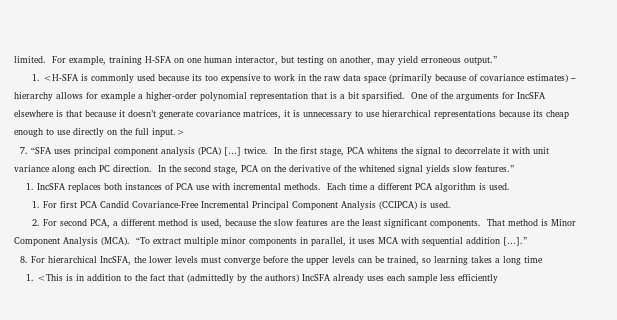limited.  For example, training H-SFA on one human interactor, but testing on another, may yield erroneous output.”
      1. <H-SFA is commonly used because its too expensive to work in the raw data space (primarily because of covariance estimates) – hierarchy allows for example a higher-order polynomial representation that is a bit sparsified.  One of the arguments for IncSFA elsewhere is that because it doesn’t generate covariance matrices, it is unnecessary to use hierarchical representations because its cheap enough to use directly on the full input.>
  7. “SFA uses principal component analysis (PCA) […] twice.  In the first stage, PCA whitens the signal to decorrelate it with unit variance along each PC direction.  In the second stage, PCA on the derivative of the whitened signal yields slow features.”
    1. IncSFA replaces both instances of PCA use with incremental methods.  Each time a different PCA algorithm is used.
      1. For first PCA Candid Covariance-Free Incremental Principal Component Analysis (CCIPCA) is used.
      2. For second PCA, a different method is used, because the slow features are the least significant components.  That method is Minor Component Analysis (MCA).  “To extract multiple minor components in parallel, it uses MCA with sequential addition […].”
  8. For hierarchical IncSFA, the lower levels must converge before the upper levels can be trained, so learning takes a long time
    1. <This is in addition to the fact that (admittedly by the authors) IncSFA already uses each sample less efficiently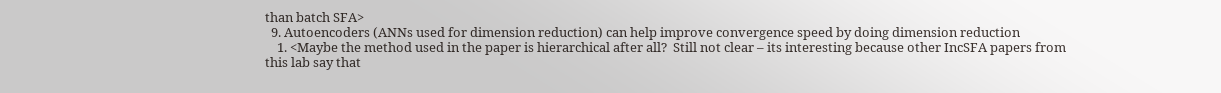than batch SFA>
  9. Autoencoders (ANNs used for dimension reduction) can help improve convergence speed by doing dimension reduction
    1. <Maybe the method used in the paper is hierarchical after all?  Still not clear – its interesting because other IncSFA papers from this lab say that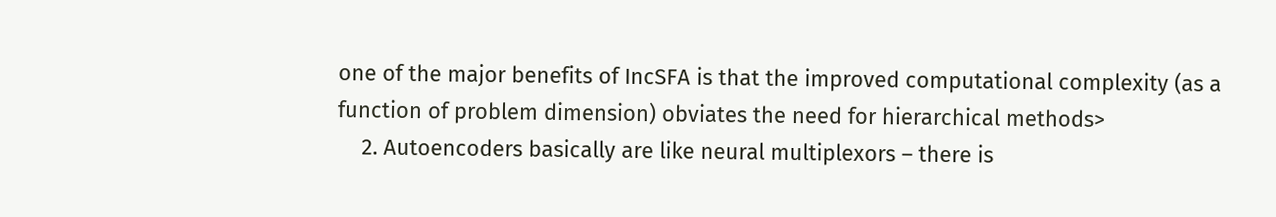one of the major benefits of IncSFA is that the improved computational complexity (as a function of problem dimension) obviates the need for hierarchical methods>
    2. Autoencoders basically are like neural multiplexors – there is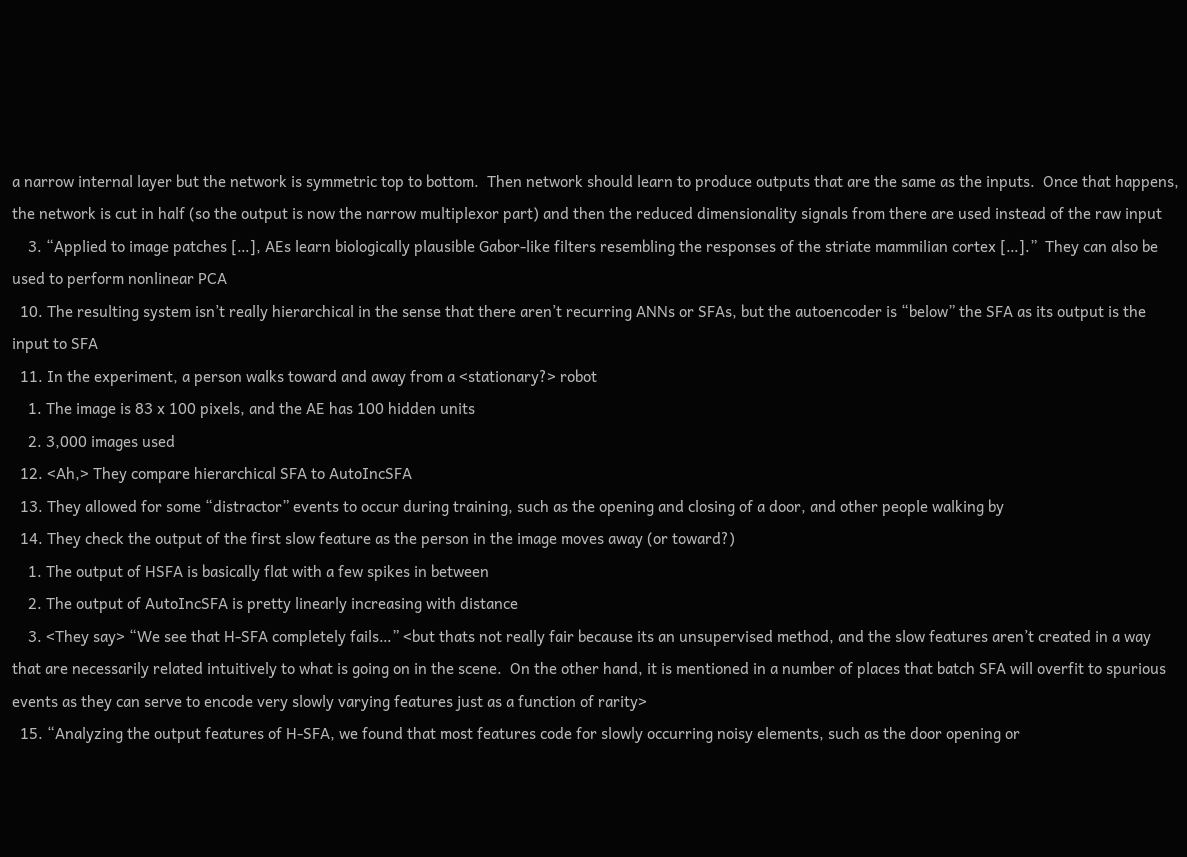a narrow internal layer but the network is symmetric top to bottom.  Then network should learn to produce outputs that are the same as the inputs.  Once that happens, the network is cut in half (so the output is now the narrow multiplexor part) and then the reduced dimensionality signals from there are used instead of the raw input
    3. “Applied to image patches […], AEs learn biologically plausible Gabor-like filters resembling the responses of the striate mammilian cortex […].”  They can also be used to perform nonlinear PCA
  10. The resulting system isn’t really hierarchical in the sense that there aren’t recurring ANNs or SFAs, but the autoencoder is “below” the SFA as its output is the input to SFA
  11. In the experiment, a person walks toward and away from a <stationary?> robot
    1. The image is 83 x 100 pixels, and the AE has 100 hidden units
    2. 3,000 images used
  12. <Ah,> They compare hierarchical SFA to AutoIncSFA
  13. They allowed for some “distractor” events to occur during training, such as the opening and closing of a door, and other people walking by
  14. They check the output of the first slow feature as the person in the image moves away (or toward?)
    1. The output of HSFA is basically flat with a few spikes in between
    2. The output of AutoIncSFA is pretty linearly increasing with distance
    3. <They say> “We see that H-SFA completely fails…” <but thats not really fair because its an unsupervised method, and the slow features aren’t created in a way that are necessarily related intuitively to what is going on in the scene.  On the other hand, it is mentioned in a number of places that batch SFA will overfit to spurious events as they can serve to encode very slowly varying features just as a function of rarity>
  15. “Analyzing the output features of H-SFA, we found that most features code for slowly occurring noisy elements, such as the door opening or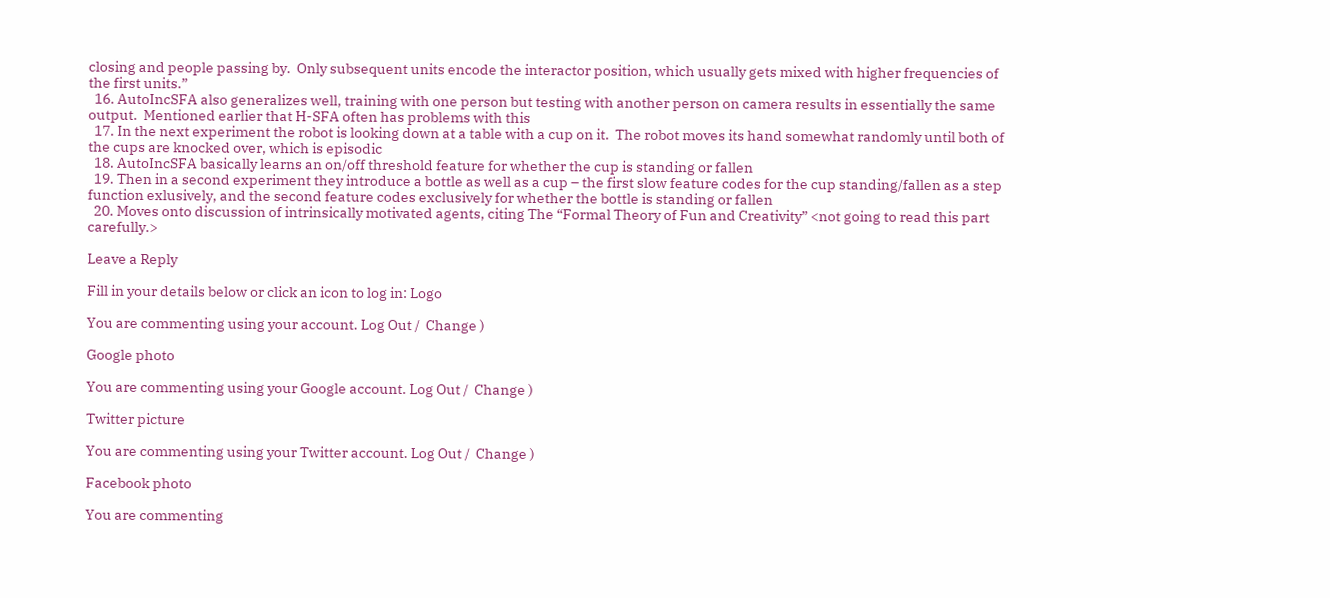closing and people passing by.  Only subsequent units encode the interactor position, which usually gets mixed with higher frequencies of the first units.”
  16. AutoIncSFA also generalizes well, training with one person but testing with another person on camera results in essentially the same output.  Mentioned earlier that H-SFA often has problems with this
  17. In the next experiment the robot is looking down at a table with a cup on it.  The robot moves its hand somewhat randomly until both of the cups are knocked over, which is episodic
  18. AutoIncSFA basically learns an on/off threshold feature for whether the cup is standing or fallen
  19. Then in a second experiment they introduce a bottle as well as a cup – the first slow feature codes for the cup standing/fallen as a step function exlusively, and the second feature codes exclusively for whether the bottle is standing or fallen
  20. Moves onto discussion of intrinsically motivated agents, citing The “Formal Theory of Fun and Creativity” <not going to read this part carefully.>

Leave a Reply

Fill in your details below or click an icon to log in: Logo

You are commenting using your account. Log Out /  Change )

Google photo

You are commenting using your Google account. Log Out /  Change )

Twitter picture

You are commenting using your Twitter account. Log Out /  Change )

Facebook photo

You are commenting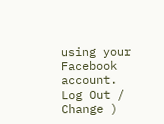using your Facebook account. Log Out /  Change )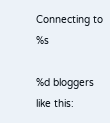Connecting to %s

%d bloggers like this: